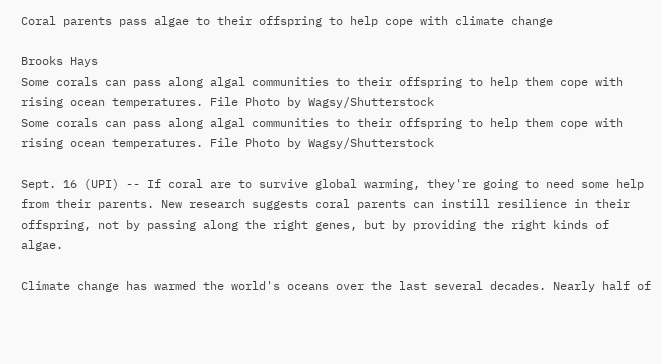Coral parents pass algae to their offspring to help cope with climate change

Brooks Hays
Some corals can pass along algal communities to their offspring to help them cope with rising ocean temperatures. File Photo by Wagsy/Shutterstock
Some corals can pass along algal communities to their offspring to help them cope with rising ocean temperatures. File Photo by Wagsy/Shutterstock

Sept. 16 (UPI) -- If coral are to survive global warming, they're going to need some help from their parents. New research suggests coral parents can instill resilience in their offspring, not by passing along the right genes, but by providing the right kinds of algae.

Climate change has warmed the world's oceans over the last several decades. Nearly half of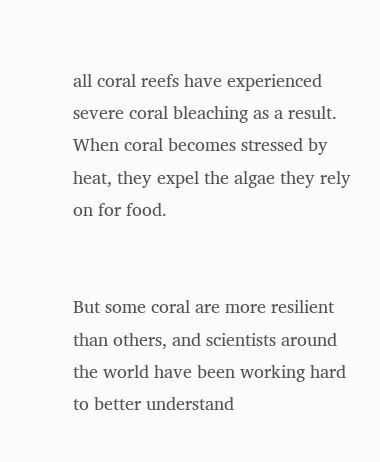all coral reefs have experienced severe coral bleaching as a result. When coral becomes stressed by heat, they expel the algae they rely on for food.


But some coral are more resilient than others, and scientists around the world have been working hard to better understand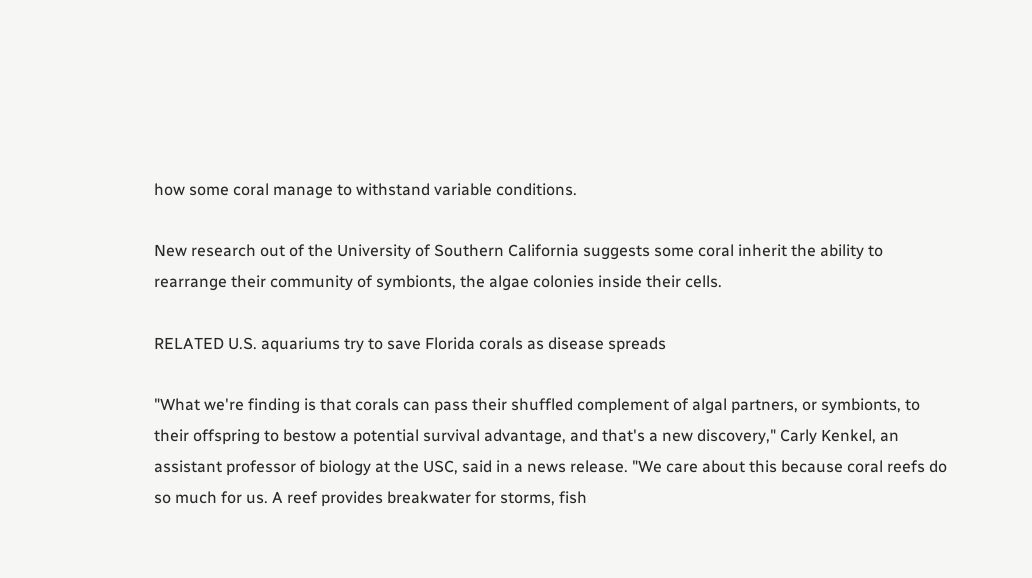how some coral manage to withstand variable conditions.

New research out of the University of Southern California suggests some coral inherit the ability to rearrange their community of symbionts, the algae colonies inside their cells.

RELATED U.S. aquariums try to save Florida corals as disease spreads

"What we're finding is that corals can pass their shuffled complement of algal partners, or symbionts, to their offspring to bestow a potential survival advantage, and that's a new discovery," Carly Kenkel, an assistant professor of biology at the USC, said in a news release. "We care about this because coral reefs do so much for us. A reef provides breakwater for storms, fish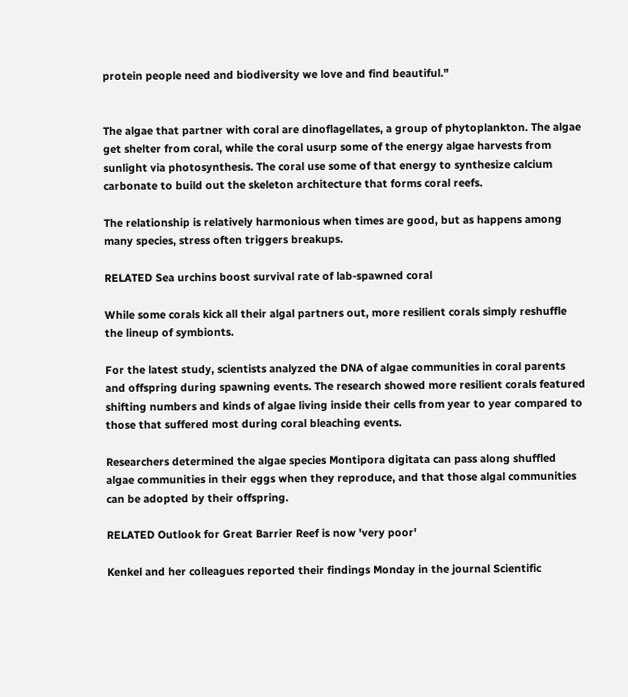protein people need and biodiversity we love and find beautiful."


The algae that partner with coral are dinoflagellates, a group of phytoplankton. The algae get shelter from coral, while the coral usurp some of the energy algae harvests from sunlight via photosynthesis. The coral use some of that energy to synthesize calcium carbonate to build out the skeleton architecture that forms coral reefs.

The relationship is relatively harmonious when times are good, but as happens among many species, stress often triggers breakups.

RELATED Sea urchins boost survival rate of lab-spawned coral

While some corals kick all their algal partners out, more resilient corals simply reshuffle the lineup of symbionts.

For the latest study, scientists analyzed the DNA of algae communities in coral parents and offspring during spawning events. The research showed more resilient corals featured shifting numbers and kinds of algae living inside their cells from year to year compared to those that suffered most during coral bleaching events.

Researchers determined the algae species Montipora digitata can pass along shuffled algae communities in their eggs when they reproduce, and that those algal communities can be adopted by their offspring.

RELATED Outlook for Great Barrier Reef is now 'very poor'

Kenkel and her colleagues reported their findings Monday in the journal Scientific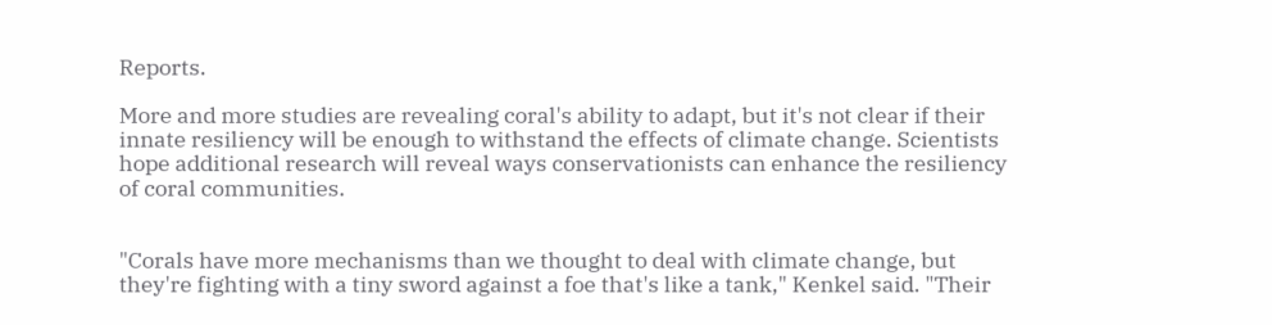Reports.

More and more studies are revealing coral's ability to adapt, but it's not clear if their innate resiliency will be enough to withstand the effects of climate change. Scientists hope additional research will reveal ways conservationists can enhance the resiliency of coral communities.


"Corals have more mechanisms than we thought to deal with climate change, but they're fighting with a tiny sword against a foe that's like a tank," Kenkel said. "Their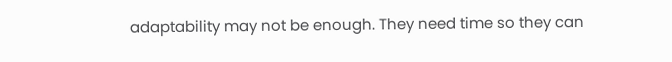adaptability may not be enough. They need time so they can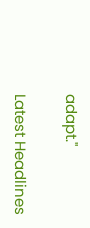adapt."

Latest Headlines